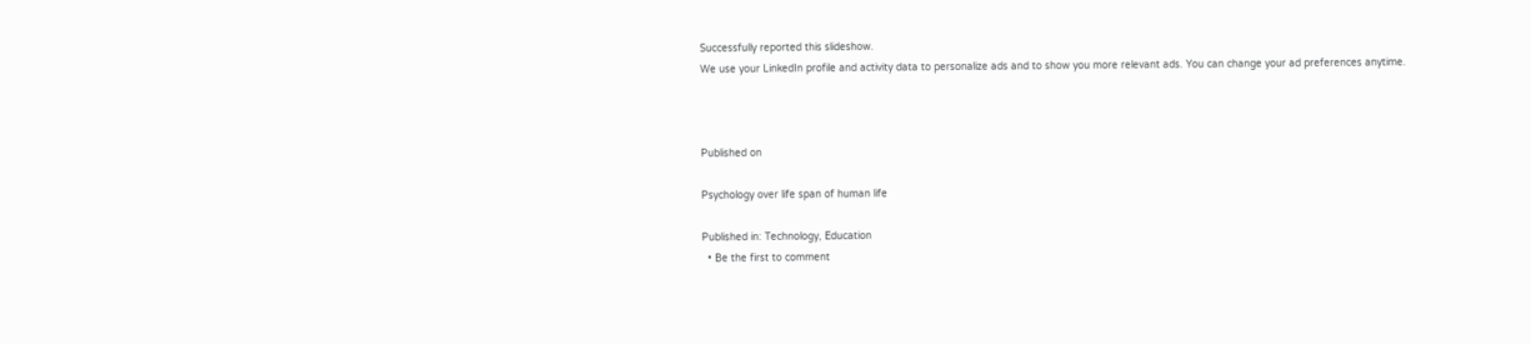Successfully reported this slideshow.
We use your LinkedIn profile and activity data to personalize ads and to show you more relevant ads. You can change your ad preferences anytime.



Published on

Psychology over life span of human life

Published in: Technology, Education
  • Be the first to comment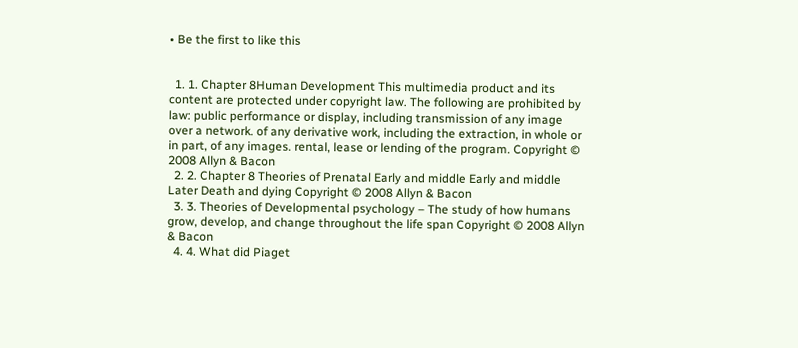• Be the first to like this


  1. 1. Chapter 8Human Development This multimedia product and its content are protected under copyright law. The following are prohibited by law: public performance or display, including transmission of any image over a network. of any derivative work, including the extraction, in whole or in part, of any images. rental, lease or lending of the program. Copyright © 2008 Allyn & Bacon
  2. 2. Chapter 8 Theories of Prenatal Early and middle Early and middle Later Death and dying Copyright © 2008 Allyn & Bacon
  3. 3. Theories of Developmental psychology – The study of how humans grow, develop, and change throughout the life span Copyright © 2008 Allyn & Bacon
  4. 4. What did Piaget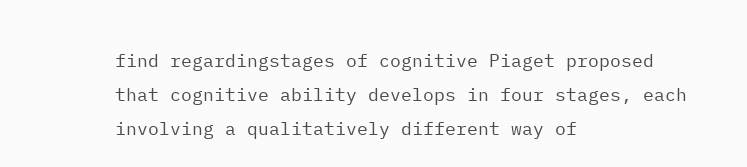find regardingstages of cognitive Piaget proposed that cognitive ability develops in four stages, each involving a qualitatively different way of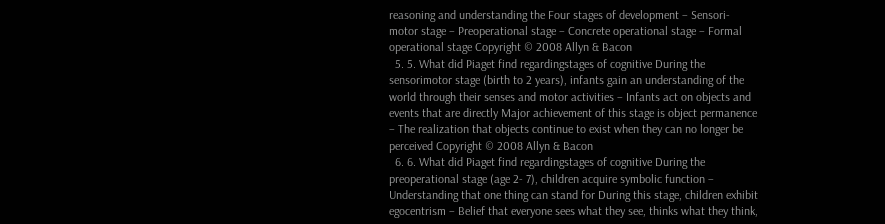reasoning and understanding the Four stages of development – Sensori-motor stage – Preoperational stage – Concrete operational stage – Formal operational stage Copyright © 2008 Allyn & Bacon
  5. 5. What did Piaget find regardingstages of cognitive During the sensorimotor stage (birth to 2 years), infants gain an understanding of the world through their senses and motor activities – Infants act on objects and events that are directly Major achievement of this stage is object permanence – The realization that objects continue to exist when they can no longer be perceived Copyright © 2008 Allyn & Bacon
  6. 6. What did Piaget find regardingstages of cognitive During the preoperational stage (age 2- 7), children acquire symbolic function – Understanding that one thing can stand for During this stage, children exhibit egocentrism – Belief that everyone sees what they see, thinks what they think,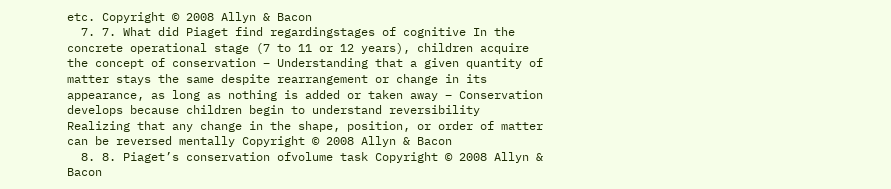etc. Copyright © 2008 Allyn & Bacon
  7. 7. What did Piaget find regardingstages of cognitive In the concrete operational stage (7 to 11 or 12 years), children acquire the concept of conservation – Understanding that a given quantity of matter stays the same despite rearrangement or change in its appearance, as long as nothing is added or taken away – Conservation develops because children begin to understand reversibility Realizing that any change in the shape, position, or order of matter can be reversed mentally Copyright © 2008 Allyn & Bacon
  8. 8. Piaget’s conservation ofvolume task Copyright © 2008 Allyn & Bacon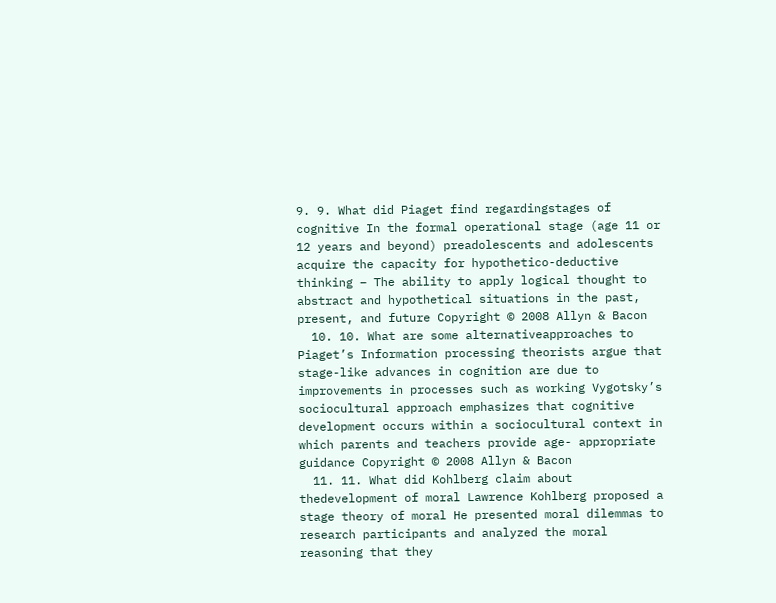9. 9. What did Piaget find regardingstages of cognitive In the formal operational stage (age 11 or 12 years and beyond) preadolescents and adolescents acquire the capacity for hypothetico-deductive thinking – The ability to apply logical thought to abstract and hypothetical situations in the past, present, and future Copyright © 2008 Allyn & Bacon
  10. 10. What are some alternativeapproaches to Piaget’s Information processing theorists argue that stage-like advances in cognition are due to improvements in processes such as working Vygotsky’s sociocultural approach emphasizes that cognitive development occurs within a sociocultural context in which parents and teachers provide age- appropriate guidance Copyright © 2008 Allyn & Bacon
  11. 11. What did Kohlberg claim about thedevelopment of moral Lawrence Kohlberg proposed a stage theory of moral He presented moral dilemmas to research participants and analyzed the moral reasoning that they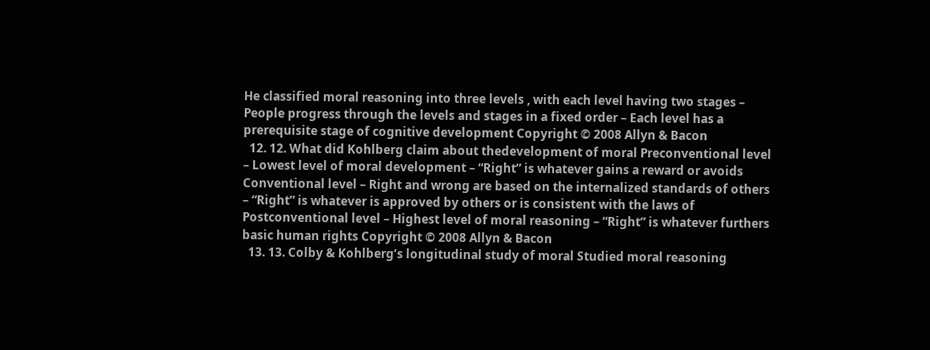He classified moral reasoning into three levels , with each level having two stages – People progress through the levels and stages in a fixed order – Each level has a prerequisite stage of cognitive development Copyright © 2008 Allyn & Bacon
  12. 12. What did Kohlberg claim about thedevelopment of moral Preconventional level – Lowest level of moral development – “Right” is whatever gains a reward or avoids Conventional level – Right and wrong are based on the internalized standards of others – “Right” is whatever is approved by others or is consistent with the laws of Postconventional level – Highest level of moral reasoning – “Right” is whatever furthers basic human rights Copyright © 2008 Allyn & Bacon
  13. 13. Colby & Kohlberg’s longitudinal study of moral Studied moral reasoning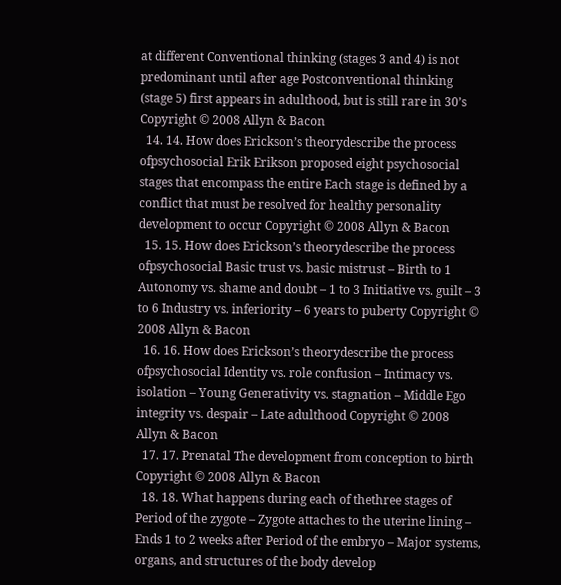at different Conventional thinking (stages 3 and 4) is not predominant until after age Postconventional thinking (stage 5) first appears in adulthood, but is still rare in 30’s Copyright © 2008 Allyn & Bacon
  14. 14. How does Erickson’s theorydescribe the process ofpsychosocial Erik Erikson proposed eight psychosocial stages that encompass the entire Each stage is defined by a conflict that must be resolved for healthy personality development to occur Copyright © 2008 Allyn & Bacon
  15. 15. How does Erickson’s theorydescribe the process ofpsychosocial Basic trust vs. basic mistrust – Birth to 1 Autonomy vs. shame and doubt – 1 to 3 Initiative vs. guilt – 3 to 6 Industry vs. inferiority – 6 years to puberty Copyright © 2008 Allyn & Bacon
  16. 16. How does Erickson’s theorydescribe the process ofpsychosocial Identity vs. role confusion – Intimacy vs. isolation – Young Generativity vs. stagnation – Middle Ego integrity vs. despair – Late adulthood Copyright © 2008 Allyn & Bacon
  17. 17. Prenatal The development from conception to birth Copyright © 2008 Allyn & Bacon
  18. 18. What happens during each of thethree stages of Period of the zygote – Zygote attaches to the uterine lining – Ends 1 to 2 weeks after Period of the embryo – Major systems, organs, and structures of the body develop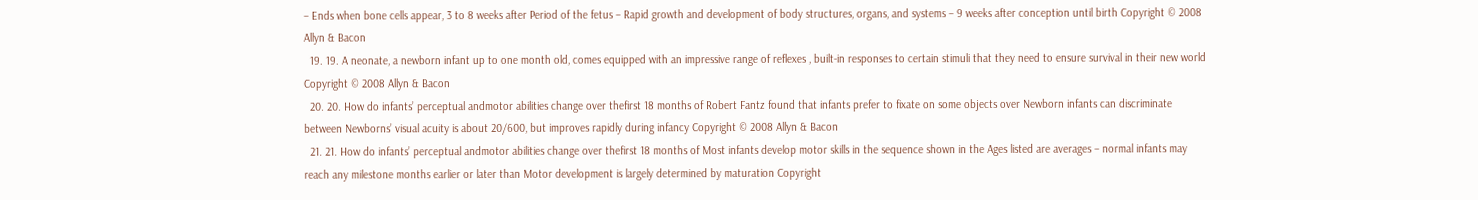– Ends when bone cells appear, 3 to 8 weeks after Period of the fetus – Rapid growth and development of body structures, organs, and systems – 9 weeks after conception until birth Copyright © 2008 Allyn & Bacon
  19. 19. A neonate, a newborn infant up to one month old, comes equipped with an impressive range of reflexes , built-in responses to certain stimuli that they need to ensure survival in their new world Copyright © 2008 Allyn & Bacon
  20. 20. How do infants’ perceptual andmotor abilities change over thefirst 18 months of Robert Fantz found that infants prefer to fixate on some objects over Newborn infants can discriminate between Newborns’ visual acuity is about 20/600, but improves rapidly during infancy Copyright © 2008 Allyn & Bacon
  21. 21. How do infants’ perceptual andmotor abilities change over thefirst 18 months of Most infants develop motor skills in the sequence shown in the Ages listed are averages – normal infants may reach any milestone months earlier or later than Motor development is largely determined by maturation Copyright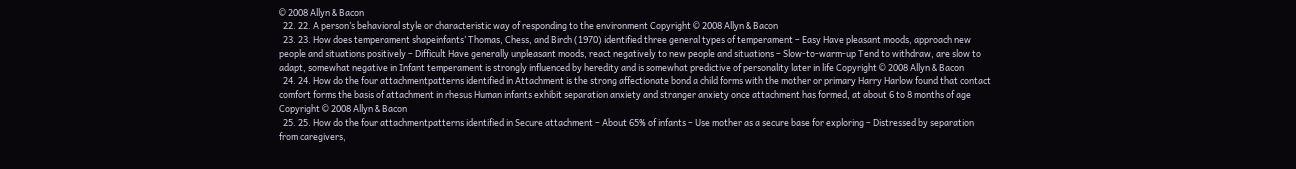© 2008 Allyn & Bacon
  22. 22. A person’s behavioral style or characteristic way of responding to the environment Copyright © 2008 Allyn & Bacon
  23. 23. How does temperament shapeinfants’ Thomas, Chess, and Birch (1970) identified three general types of temperament – Easy Have pleasant moods, approach new people and situations positively – Difficult Have generally unpleasant moods, react negatively to new people and situations – Slow-to-warm-up Tend to withdraw, are slow to adapt, somewhat negative in Infant temperament is strongly influenced by heredity and is somewhat predictive of personality later in life Copyright © 2008 Allyn & Bacon
  24. 24. How do the four attachmentpatterns identified in Attachment is the strong affectionate bond a child forms with the mother or primary Harry Harlow found that contact comfort forms the basis of attachment in rhesus Human infants exhibit separation anxiety and stranger anxiety once attachment has formed, at about 6 to 8 months of age Copyright © 2008 Allyn & Bacon
  25. 25. How do the four attachmentpatterns identified in Secure attachment – About 65% of infants – Use mother as a secure base for exploring – Distressed by separation from caregivers,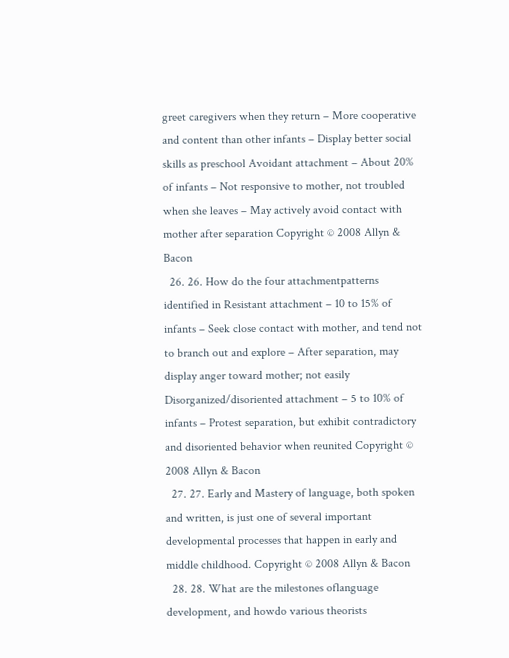greet caregivers when they return – More cooperative and content than other infants – Display better social skills as preschool Avoidant attachment – About 20% of infants – Not responsive to mother, not troubled when she leaves – May actively avoid contact with mother after separation Copyright © 2008 Allyn & Bacon
  26. 26. How do the four attachmentpatterns identified in Resistant attachment – 10 to 15% of infants – Seek close contact with mother, and tend not to branch out and explore – After separation, may display anger toward mother; not easily Disorganized/disoriented attachment – 5 to 10% of infants – Protest separation, but exhibit contradictory and disoriented behavior when reunited Copyright © 2008 Allyn & Bacon
  27. 27. Early and Mastery of language, both spoken and written, is just one of several important developmental processes that happen in early and middle childhood. Copyright © 2008 Allyn & Bacon
  28. 28. What are the milestones oflanguage development, and howdo various theorists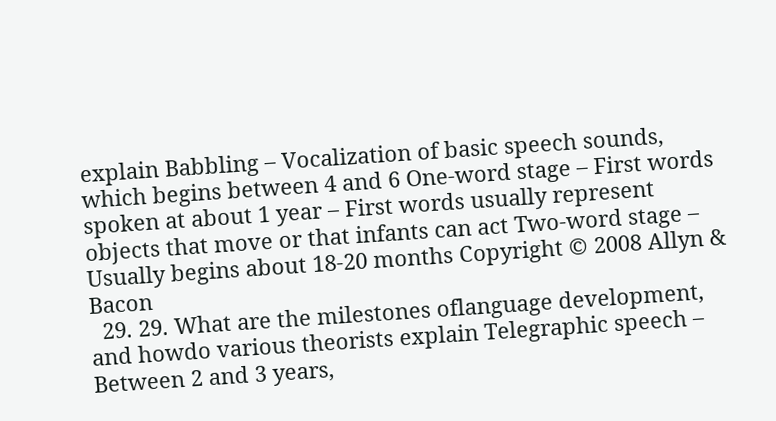explain Babbling – Vocalization of basic speech sounds, which begins between 4 and 6 One-word stage – First words spoken at about 1 year – First words usually represent objects that move or that infants can act Two-word stage – Usually begins about 18-20 months Copyright © 2008 Allyn & Bacon
  29. 29. What are the milestones oflanguage development, and howdo various theorists explain Telegraphic speech – Between 2 and 3 years,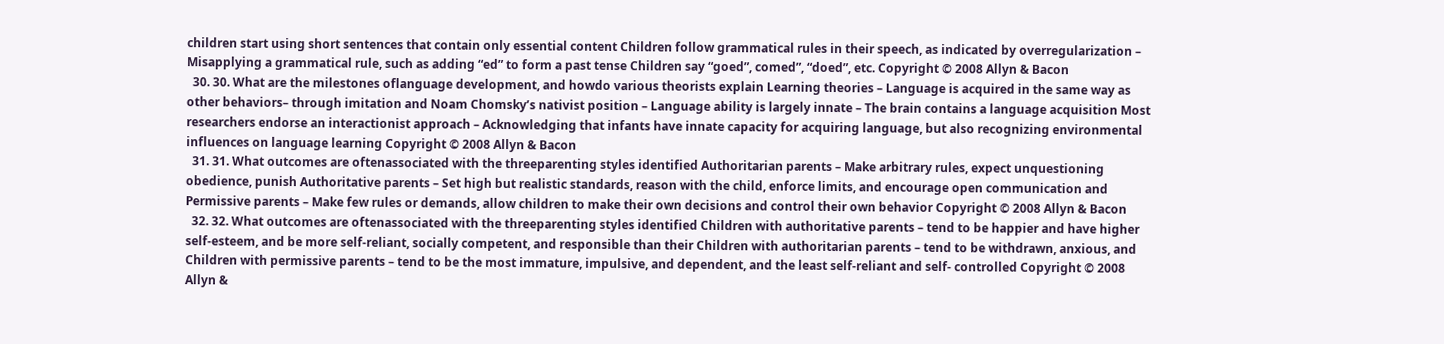children start using short sentences that contain only essential content Children follow grammatical rules in their speech, as indicated by overregularization – Misapplying a grammatical rule, such as adding “ed” to form a past tense Children say “goed”, comed”, “doed”, etc. Copyright © 2008 Allyn & Bacon
  30. 30. What are the milestones oflanguage development, and howdo various theorists explain Learning theories – Language is acquired in the same way as other behaviors– through imitation and Noam Chomsky’s nativist position – Language ability is largely innate – The brain contains a language acquisition Most researchers endorse an interactionist approach – Acknowledging that infants have innate capacity for acquiring language, but also recognizing environmental influences on language learning Copyright © 2008 Allyn & Bacon
  31. 31. What outcomes are oftenassociated with the threeparenting styles identified Authoritarian parents – Make arbitrary rules, expect unquestioning obedience, punish Authoritative parents – Set high but realistic standards, reason with the child, enforce limits, and encourage open communication and Permissive parents – Make few rules or demands, allow children to make their own decisions and control their own behavior Copyright © 2008 Allyn & Bacon
  32. 32. What outcomes are oftenassociated with the threeparenting styles identified Children with authoritative parents – tend to be happier and have higher self-esteem, and be more self-reliant, socially competent, and responsible than their Children with authoritarian parents – tend to be withdrawn, anxious, and Children with permissive parents – tend to be the most immature, impulsive, and dependent, and the least self-reliant and self- controlled Copyright © 2008 Allyn &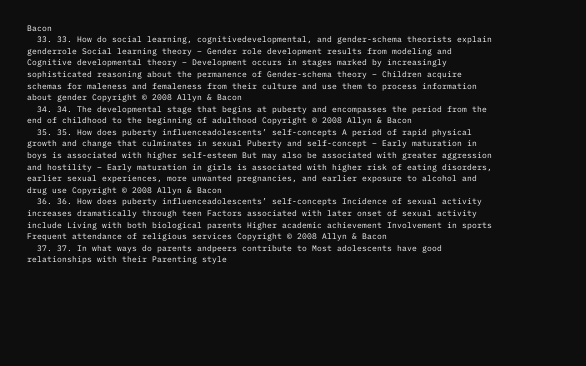Bacon
  33. 33. How do social learning, cognitivedevelopmental, and gender-schema theorists explain genderrole Social learning theory – Gender role development results from modeling and Cognitive developmental theory – Development occurs in stages marked by increasingly sophisticated reasoning about the permanence of Gender-schema theory – Children acquire schemas for maleness and femaleness from their culture and use them to process information about gender Copyright © 2008 Allyn & Bacon
  34. 34. The developmental stage that begins at puberty and encompasses the period from the end of childhood to the beginning of adulthood Copyright © 2008 Allyn & Bacon
  35. 35. How does puberty influenceadolescents’ self-concepts A period of rapid physical growth and change that culminates in sexual Puberty and self-concept – Early maturation in boys is associated with higher self-esteem But may also be associated with greater aggression and hostility – Early maturation in girls is associated with higher risk of eating disorders, earlier sexual experiences, more unwanted pregnancies, and earlier exposure to alcohol and drug use Copyright © 2008 Allyn & Bacon
  36. 36. How does puberty influenceadolescents’ self-concepts Incidence of sexual activity increases dramatically through teen Factors associated with later onset of sexual activity include Living with both biological parents Higher academic achievement Involvement in sports Frequent attendance of religious services Copyright © 2008 Allyn & Bacon
  37. 37. In what ways do parents andpeers contribute to Most adolescents have good relationships with their Parenting style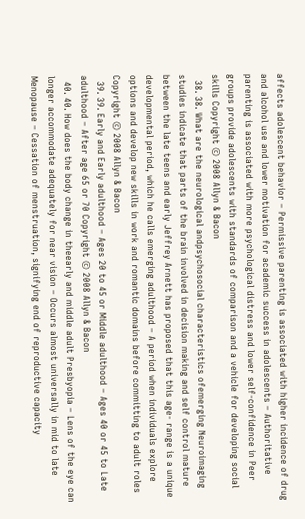affects adolescent behavior – Permissive parenting is associated with higher incidence of drug and alcohol use and lower motivation for academic success in adolescents – Authoritative parenting is associated with more psychological distress and lower self-confidence in Peer groups provide adolescents with standards of comparison and a vehicle for developing social skills Copyright © 2008 Allyn & Bacon
  38. 38. What are the neurological andpsychosocial characteristics ofemerging Neuroimaging studies indicate that parts of the brain involved in decision making and self control mature between the late teens and early Jeffrey Arnett has proposed that this age- range is a unique developmental period, which he calls emerging adulthood – A period when individuals explore options and develop new skills in work and romantic domains before committing to adult roles Copyright © 2008 Allyn & Bacon
  39. 39. Early and Early adulthood – Ages 20 to 45 or Middle adulthood – Ages 40 or 45 to Late adulthood – After age 65 or 70 Copyright © 2008 Allyn & Bacon
  40. 40. How does the body change in theearly and middle adult Presbyopia – Lens of the eye can longer accommodate adequately for near vision – Occurs almost universally in mid to late Menopause – Cessation of menstruation, signifying end of reproductive capacity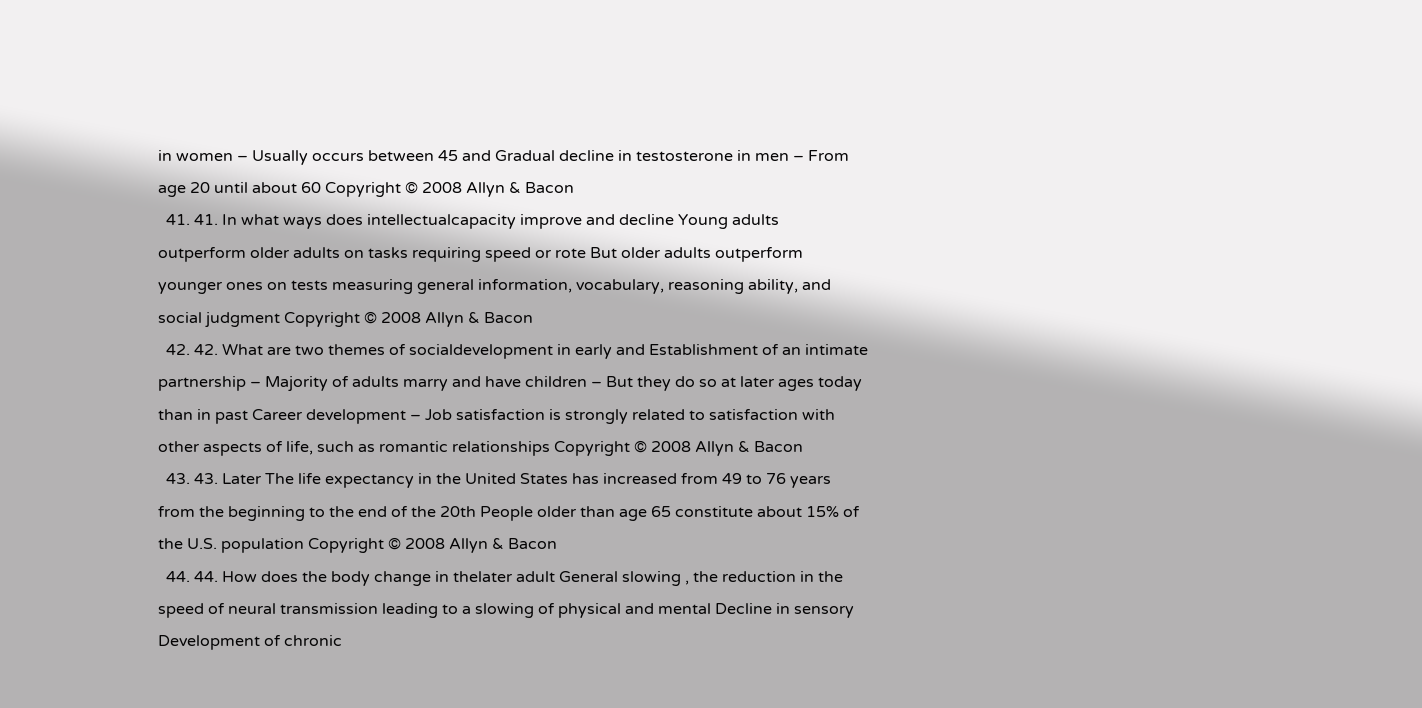in women – Usually occurs between 45 and Gradual decline in testosterone in men – From age 20 until about 60 Copyright © 2008 Allyn & Bacon
  41. 41. In what ways does intellectualcapacity improve and decline Young adults outperform older adults on tasks requiring speed or rote But older adults outperform younger ones on tests measuring general information, vocabulary, reasoning ability, and social judgment Copyright © 2008 Allyn & Bacon
  42. 42. What are two themes of socialdevelopment in early and Establishment of an intimate partnership – Majority of adults marry and have children – But they do so at later ages today than in past Career development – Job satisfaction is strongly related to satisfaction with other aspects of life, such as romantic relationships Copyright © 2008 Allyn & Bacon
  43. 43. Later The life expectancy in the United States has increased from 49 to 76 years from the beginning to the end of the 20th People older than age 65 constitute about 15% of the U.S. population Copyright © 2008 Allyn & Bacon
  44. 44. How does the body change in thelater adult General slowing , the reduction in the speed of neural transmission leading to a slowing of physical and mental Decline in sensory Development of chronic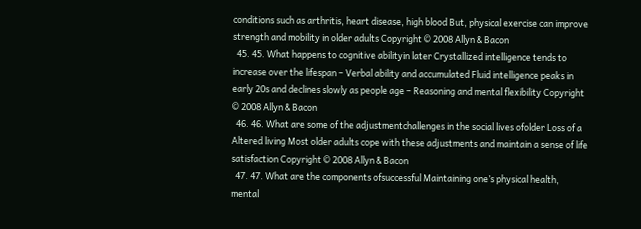conditions such as arthritis, heart disease, high blood But, physical exercise can improve strength and mobility in older adults Copyright © 2008 Allyn & Bacon
  45. 45. What happens to cognitive abilityin later Crystallized intelligence tends to increase over the lifespan – Verbal ability and accumulated Fluid intelligence peaks in early 20s and declines slowly as people age – Reasoning and mental flexibility Copyright © 2008 Allyn & Bacon
  46. 46. What are some of the adjustmentchallenges in the social lives ofolder Loss of a Altered living Most older adults cope with these adjustments and maintain a sense of life satisfaction Copyright © 2008 Allyn & Bacon
  47. 47. What are the components ofsuccessful Maintaining one’s physical health, mental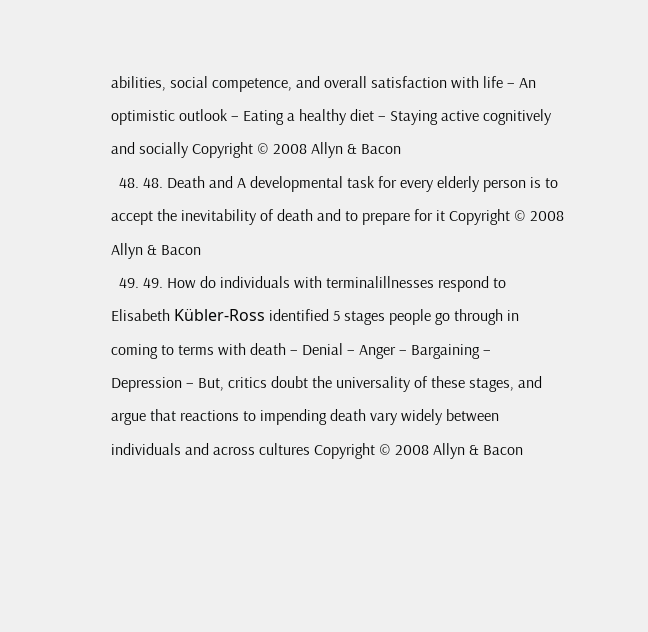abilities, social competence, and overall satisfaction with life – An optimistic outlook – Eating a healthy diet – Staying active cognitively and socially Copyright © 2008 Allyn & Bacon
  48. 48. Death and A developmental task for every elderly person is to accept the inevitability of death and to prepare for it Copyright © 2008 Allyn & Bacon
  49. 49. How do individuals with terminalillnesses respond to Elisabeth Kübler-Ross identified 5 stages people go through in coming to terms with death – Denial – Anger – Bargaining – Depression – But, critics doubt the universality of these stages, and argue that reactions to impending death vary widely between individuals and across cultures Copyright © 2008 Allyn & Bacon